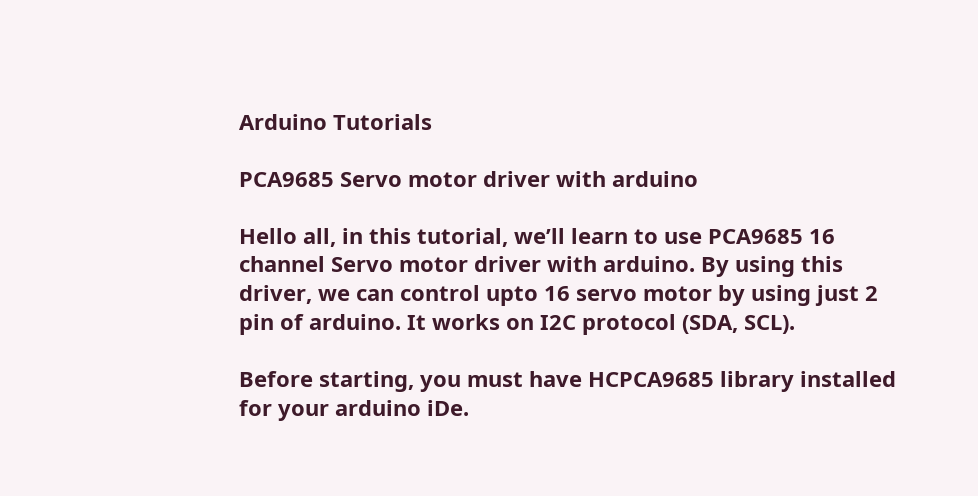Arduino Tutorials

PCA9685 Servo motor driver with arduino

Hello all, in this tutorial, we’ll learn to use PCA9685 16 channel Servo motor driver with arduino. By using this driver, we can control upto 16 servo motor by using just 2 pin of arduino. It works on I2C protocol (SDA, SCL).

Before starting, you must have HCPCA9685 library installed for your arduino iDe.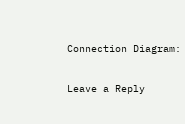Connection Diagram:

Leave a Reply